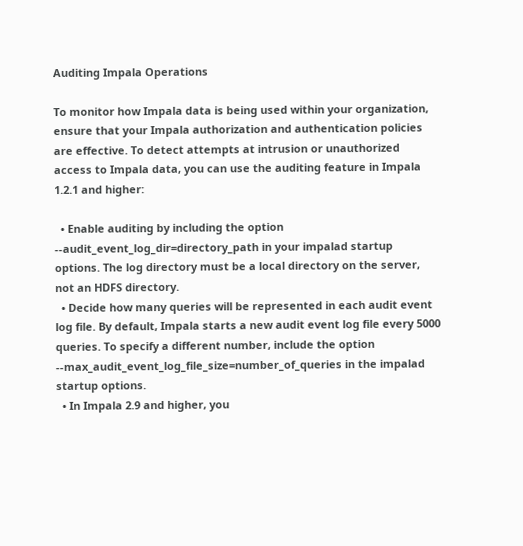Auditing Impala Operations

To monitor how Impala data is being used within your organization, ensure that your Impala authorization and authentication policies are effective. To detect attempts at intrusion or unauthorized access to Impala data, you can use the auditing feature in Impala 1.2.1 and higher:

  • Enable auditing by including the option ‑‑audit_event_log_dir=directory_path in your impalad startup options. The log directory must be a local directory on the server, not an HDFS directory.
  • Decide how many queries will be represented in each audit event log file. By default, Impala starts a new audit event log file every 5000 queries. To specify a different number, include the option ‑‑max_audit_event_log_file_size=number_of_queries in the impalad startup options.
  • In Impala 2.9 and higher, you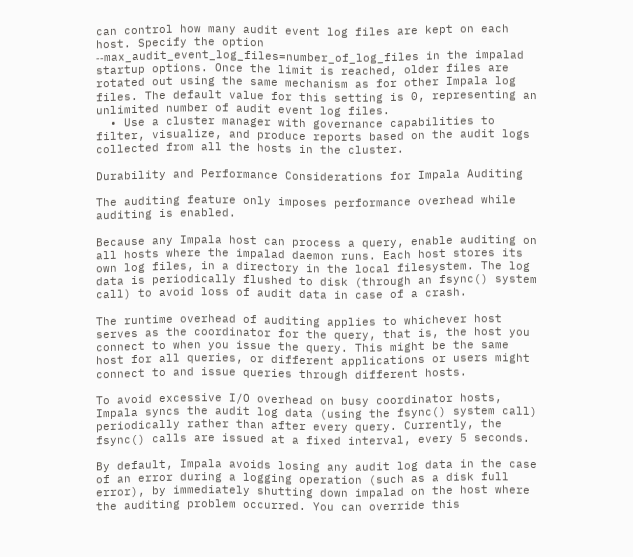can control how many audit event log files are kept on each host. Specify the option ‑‑max_audit_event_log_files=number_of_log_files in the impalad startup options. Once the limit is reached, older files are rotated out using the same mechanism as for other Impala log files. The default value for this setting is 0, representing an unlimited number of audit event log files.
  • Use a cluster manager with governance capabilities to filter, visualize, and produce reports based on the audit logs collected from all the hosts in the cluster.

Durability and Performance Considerations for Impala Auditing

The auditing feature only imposes performance overhead while auditing is enabled.

Because any Impala host can process a query, enable auditing on all hosts where the impalad daemon runs. Each host stores its own log files, in a directory in the local filesystem. The log data is periodically flushed to disk (through an fsync() system call) to avoid loss of audit data in case of a crash.

The runtime overhead of auditing applies to whichever host serves as the coordinator for the query, that is, the host you connect to when you issue the query. This might be the same host for all queries, or different applications or users might connect to and issue queries through different hosts.

To avoid excessive I/O overhead on busy coordinator hosts, Impala syncs the audit log data (using the fsync() system call) periodically rather than after every query. Currently, the fsync() calls are issued at a fixed interval, every 5 seconds.

By default, Impala avoids losing any audit log data in the case of an error during a logging operation (such as a disk full error), by immediately shutting down impalad on the host where the auditing problem occurred. You can override this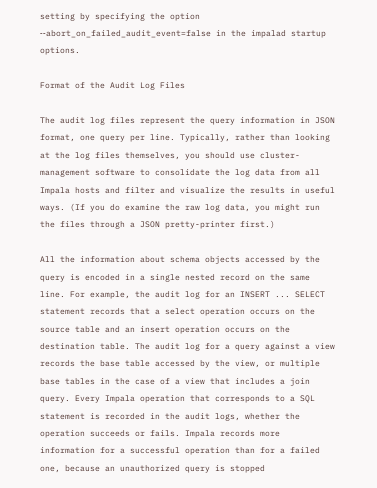setting by specifying the option ‑‑abort_on_failed_audit_event=false in the impalad startup options.

Format of the Audit Log Files

The audit log files represent the query information in JSON format, one query per line. Typically, rather than looking at the log files themselves, you should use cluster-management software to consolidate the log data from all Impala hosts and filter and visualize the results in useful ways. (If you do examine the raw log data, you might run the files through a JSON pretty-printer first.)

All the information about schema objects accessed by the query is encoded in a single nested record on the same line. For example, the audit log for an INSERT ... SELECT statement records that a select operation occurs on the source table and an insert operation occurs on the destination table. The audit log for a query against a view records the base table accessed by the view, or multiple base tables in the case of a view that includes a join query. Every Impala operation that corresponds to a SQL statement is recorded in the audit logs, whether the operation succeeds or fails. Impala records more information for a successful operation than for a failed one, because an unauthorized query is stopped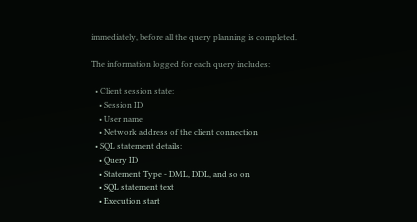immediately, before all the query planning is completed.

The information logged for each query includes:

  • Client session state:
    • Session ID
    • User name
    • Network address of the client connection
  • SQL statement details:
    • Query ID
    • Statement Type - DML, DDL, and so on
    • SQL statement text
    • Execution start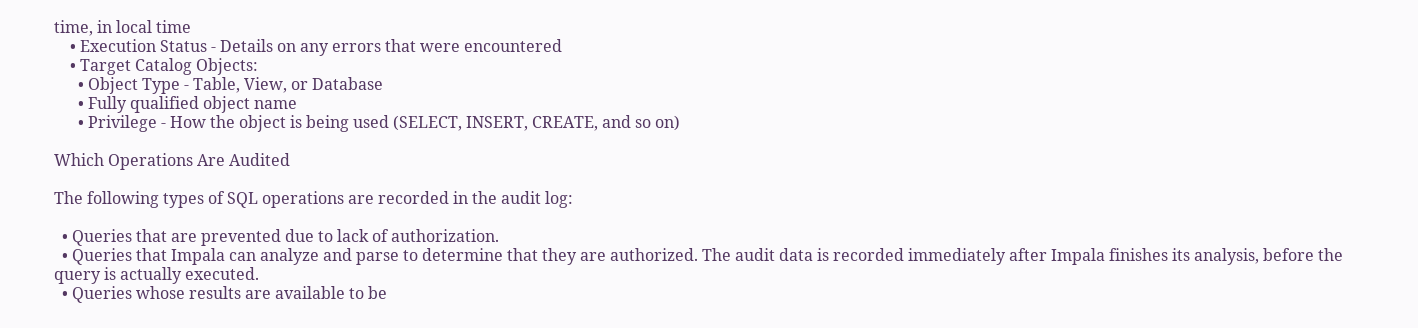time, in local time
    • Execution Status - Details on any errors that were encountered
    • Target Catalog Objects:
      • Object Type - Table, View, or Database
      • Fully qualified object name
      • Privilege - How the object is being used (SELECT, INSERT, CREATE, and so on)

Which Operations Are Audited

The following types of SQL operations are recorded in the audit log:

  • Queries that are prevented due to lack of authorization.
  • Queries that Impala can analyze and parse to determine that they are authorized. The audit data is recorded immediately after Impala finishes its analysis, before the query is actually executed.
  • Queries whose results are available to be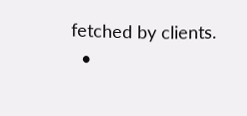fetched by clients.
  •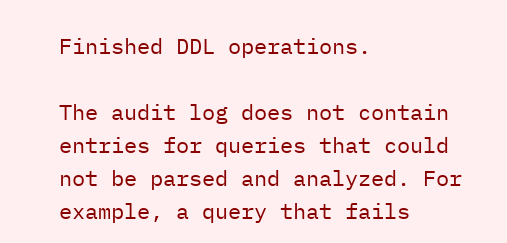Finished DDL operations.

The audit log does not contain entries for queries that could not be parsed and analyzed. For example, a query that fails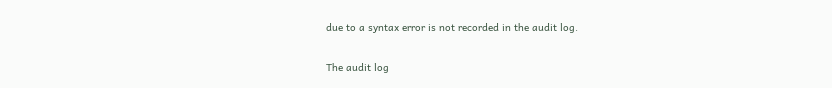due to a syntax error is not recorded in the audit log.

The audit log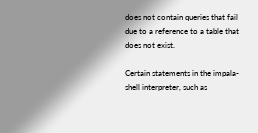does not contain queries that fail due to a reference to a table that does not exist.

Certain statements in the impala-shell interpreter, such as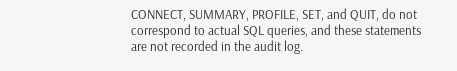CONNECT, SUMMARY, PROFILE, SET, and QUIT, do not correspond to actual SQL queries, and these statements are not recorded in the audit log.